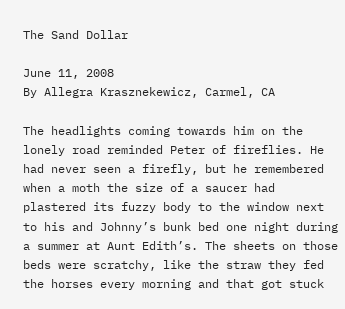The Sand Dollar

June 11, 2008
By Allegra Krasznekewicz, Carmel, CA

The headlights coming towards him on the lonely road reminded Peter of fireflies. He had never seen a firefly, but he remembered when a moth the size of a saucer had plastered its fuzzy body to the window next to his and Johnny’s bunk bed one night during a summer at Aunt Edith’s. The sheets on those beds were scratchy, like the straw they fed the horses every morning and that got stuck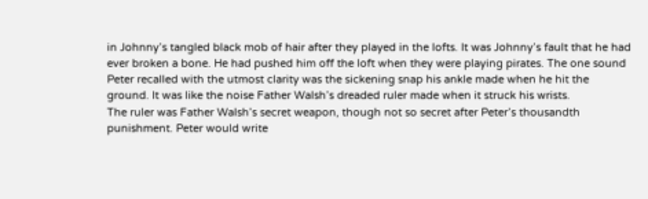in Johnny’s tangled black mob of hair after they played in the lofts. It was Johnny’s fault that he had ever broken a bone. He had pushed him off the loft when they were playing pirates. The one sound Peter recalled with the utmost clarity was the sickening snap his ankle made when he hit the ground. It was like the noise Father Walsh’s dreaded ruler made when it struck his wrists.
The ruler was Father Walsh’s secret weapon, though not so secret after Peter’s thousandth punishment. Peter would write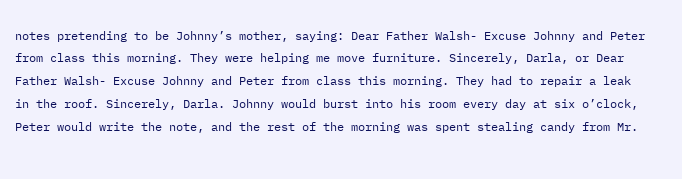notes pretending to be Johnny’s mother, saying: Dear Father Walsh- Excuse Johnny and Peter from class this morning. They were helping me move furniture. Sincerely, Darla, or Dear Father Walsh- Excuse Johnny and Peter from class this morning. They had to repair a leak in the roof. Sincerely, Darla. Johnny would burst into his room every day at six o’clock, Peter would write the note, and the rest of the morning was spent stealing candy from Mr.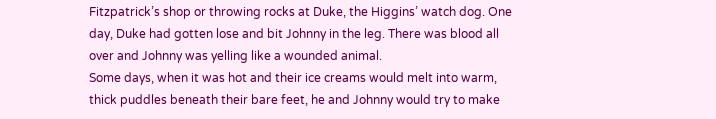Fitzpatrick’s shop or throwing rocks at Duke, the Higgins’ watch dog. One day, Duke had gotten lose and bit Johnny in the leg. There was blood all over and Johnny was yelling like a wounded animal.
Some days, when it was hot and their ice creams would melt into warm, thick puddles beneath their bare feet, he and Johnny would try to make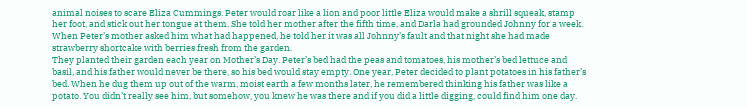animal noises to scare Eliza Cummings. Peter would roar like a lion and poor little Eliza would make a shrill squeak, stamp her foot, and stick out her tongue at them. She told her mother after the fifth time, and Darla had grounded Johnny for a week. When Peter’s mother asked him what had happened, he told her it was all Johnny’s fault and that night she had made strawberry shortcake with berries fresh from the garden.
They planted their garden each year on Mother’s Day. Peter’s bed had the peas and tomatoes, his mother’s bed lettuce and basil, and his father would never be there, so his bed would stay empty. One year, Peter decided to plant potatoes in his father’s bed. When he dug them up out of the warm, moist earth a few months later, he remembered thinking his father was like a potato. You didn’t really see him, but somehow, you knew he was there and if you did a little digging, could find him one day.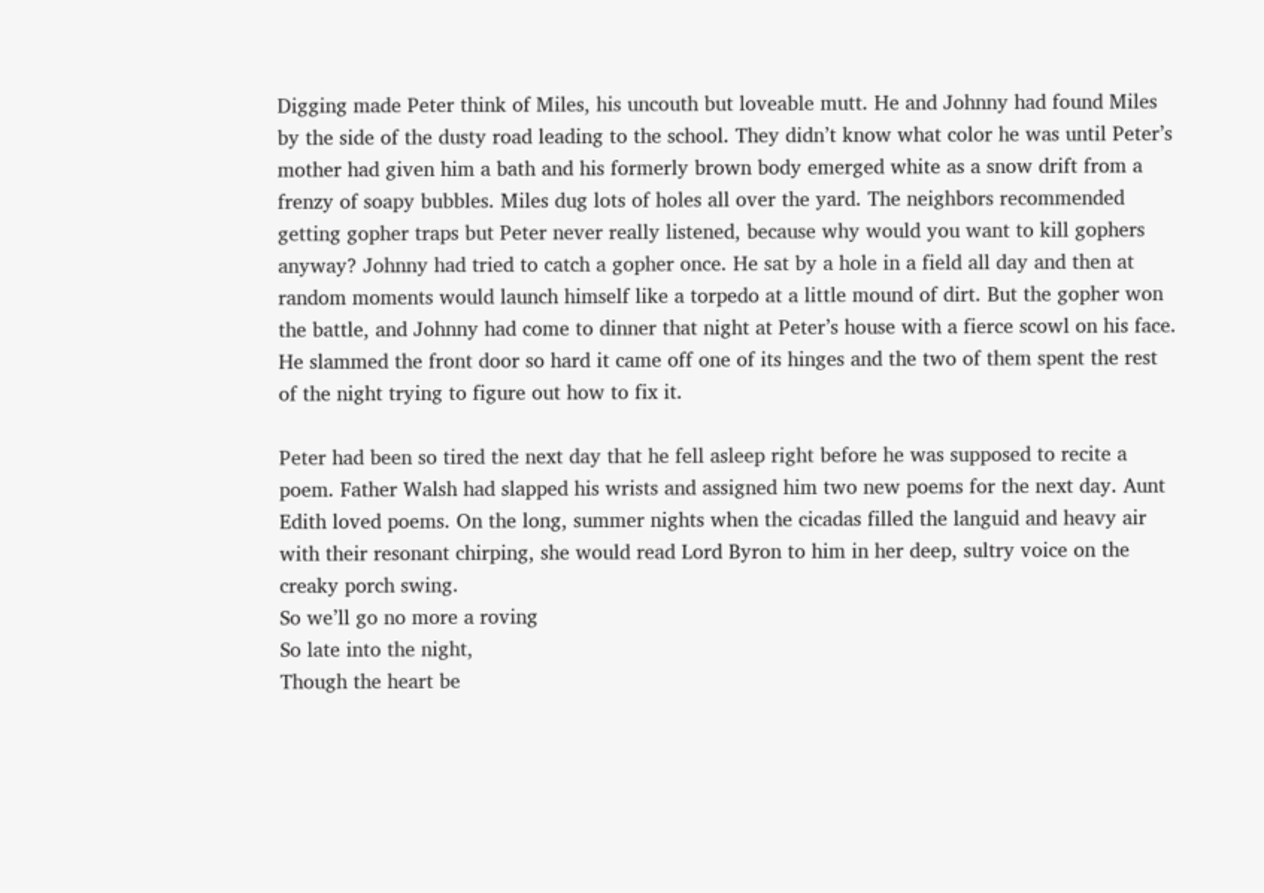Digging made Peter think of Miles, his uncouth but loveable mutt. He and Johnny had found Miles by the side of the dusty road leading to the school. They didn’t know what color he was until Peter’s mother had given him a bath and his formerly brown body emerged white as a snow drift from a frenzy of soapy bubbles. Miles dug lots of holes all over the yard. The neighbors recommended getting gopher traps but Peter never really listened, because why would you want to kill gophers anyway? Johnny had tried to catch a gopher once. He sat by a hole in a field all day and then at random moments would launch himself like a torpedo at a little mound of dirt. But the gopher won the battle, and Johnny had come to dinner that night at Peter’s house with a fierce scowl on his face. He slammed the front door so hard it came off one of its hinges and the two of them spent the rest of the night trying to figure out how to fix it.

Peter had been so tired the next day that he fell asleep right before he was supposed to recite a poem. Father Walsh had slapped his wrists and assigned him two new poems for the next day. Aunt Edith loved poems. On the long, summer nights when the cicadas filled the languid and heavy air with their resonant chirping, she would read Lord Byron to him in her deep, sultry voice on the creaky porch swing.
So we’ll go no more a roving
So late into the night,
Though the heart be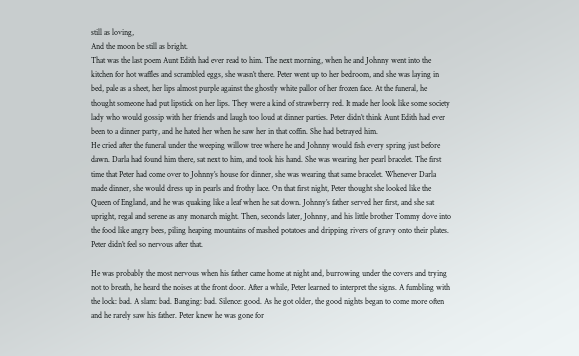still as loving,
And the moon be still as bright.
That was the last poem Aunt Edith had ever read to him. The next morning, when he and Johnny went into the kitchen for hot waffles and scrambled eggs, she wasn’t there. Peter went up to her bedroom, and she was laying in bed, pale as a sheet, her lips almost purple against the ghostly white pallor of her frozen face. At the funeral, he thought someone had put lipstick on her lips. They were a kind of strawberry red. It made her look like some society lady who would gossip with her friends and laugh too loud at dinner parties. Peter didn’t think Aunt Edith had ever been to a dinner party, and he hated her when he saw her in that coffin. She had betrayed him.
He cried after the funeral under the weeping willow tree where he and Johnny would fish every spring just before dawn. Darla had found him there, sat next to him, and took his hand. She was wearing her pearl bracelet. The first time that Peter had come over to Johnny’s house for dinner, she was wearing that same bracelet. Whenever Darla made dinner, she would dress up in pearls and frothy lace. On that first night, Peter thought she looked like the Queen of England, and he was quaking like a leaf when he sat down. Johnny’s father served her first, and she sat upright, regal and serene as any monarch might. Then, seconds later, Johnny, and his little brother Tommy dove into the food like angry bees, piling heaping mountains of mashed potatoes and dripping rivers of gravy onto their plates. Peter didn’t feel so nervous after that.

He was probably the most nervous when his father came home at night and, burrowing under the covers and trying not to breath, he heard the noises at the front door. After a while, Peter learned to interpret the signs. A fumbling with the lock: bad. A slam: bad. Banging: bad. Silence: good. As he got older, the good nights began to come more often and he rarely saw his father. Peter knew he was gone for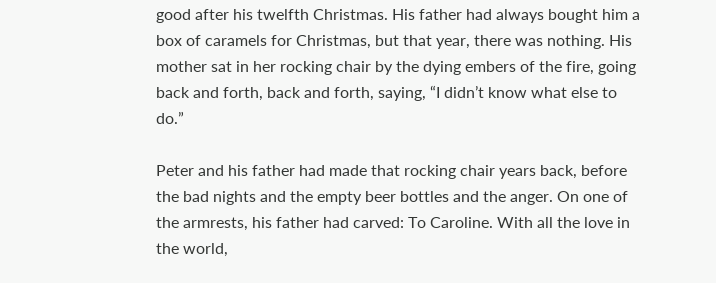good after his twelfth Christmas. His father had always bought him a box of caramels for Christmas, but that year, there was nothing. His mother sat in her rocking chair by the dying embers of the fire, going back and forth, back and forth, saying, “I didn’t know what else to do.”

Peter and his father had made that rocking chair years back, before the bad nights and the empty beer bottles and the anger. On one of the armrests, his father had carved: To Caroline. With all the love in the world,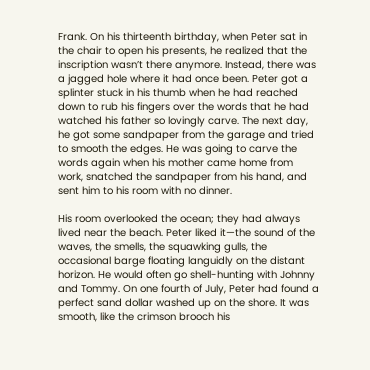Frank. On his thirteenth birthday, when Peter sat in the chair to open his presents, he realized that the inscription wasn’t there anymore. Instead, there was a jagged hole where it had once been. Peter got a splinter stuck in his thumb when he had reached down to rub his fingers over the words that he had watched his father so lovingly carve. The next day, he got some sandpaper from the garage and tried to smooth the edges. He was going to carve the words again when his mother came home from work, snatched the sandpaper from his hand, and sent him to his room with no dinner.

His room overlooked the ocean; they had always lived near the beach. Peter liked it—the sound of the waves, the smells, the squawking gulls, the occasional barge floating languidly on the distant horizon. He would often go shell-hunting with Johnny and Tommy. On one fourth of July, Peter had found a perfect sand dollar washed up on the shore. It was smooth, like the crimson brooch his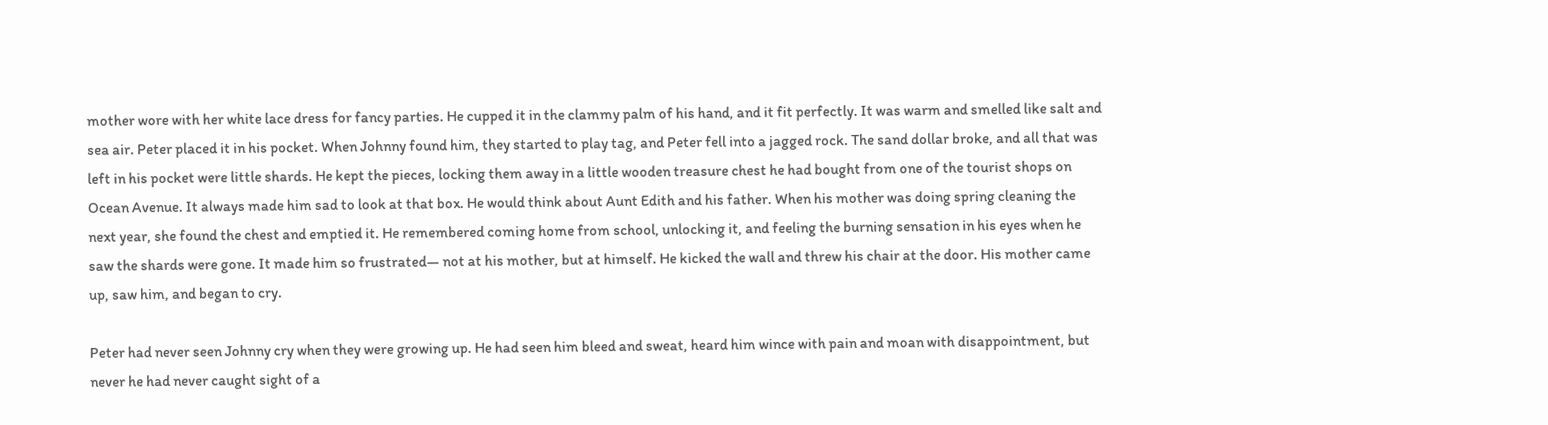mother wore with her white lace dress for fancy parties. He cupped it in the clammy palm of his hand, and it fit perfectly. It was warm and smelled like salt and sea air. Peter placed it in his pocket. When Johnny found him, they started to play tag, and Peter fell into a jagged rock. The sand dollar broke, and all that was left in his pocket were little shards. He kept the pieces, locking them away in a little wooden treasure chest he had bought from one of the tourist shops on Ocean Avenue. It always made him sad to look at that box. He would think about Aunt Edith and his father. When his mother was doing spring cleaning the next year, she found the chest and emptied it. He remembered coming home from school, unlocking it, and feeling the burning sensation in his eyes when he saw the shards were gone. It made him so frustrated— not at his mother, but at himself. He kicked the wall and threw his chair at the door. His mother came up, saw him, and began to cry.

Peter had never seen Johnny cry when they were growing up. He had seen him bleed and sweat, heard him wince with pain and moan with disappointment, but never he had never caught sight of a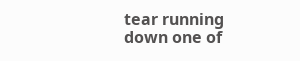tear running down one of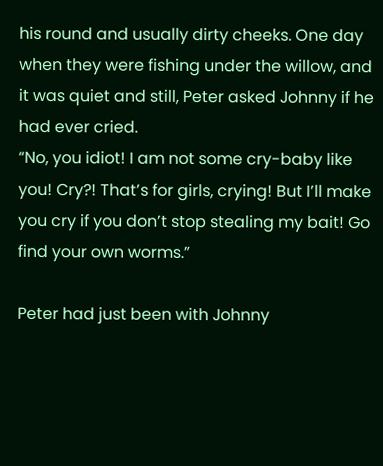his round and usually dirty cheeks. One day when they were fishing under the willow, and it was quiet and still, Peter asked Johnny if he had ever cried.
“No, you idiot! I am not some cry-baby like you! Cry?! That’s for girls, crying! But I’ll make you cry if you don’t stop stealing my bait! Go find your own worms.”

Peter had just been with Johnny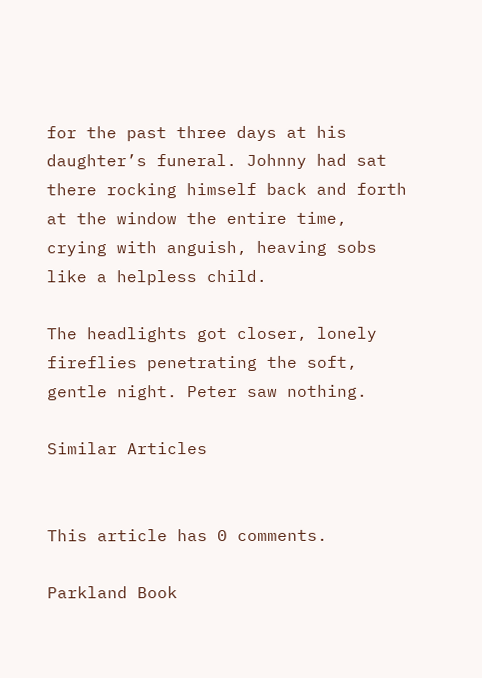for the past three days at his daughter’s funeral. Johnny had sat there rocking himself back and forth at the window the entire time, crying with anguish, heaving sobs like a helpless child.

The headlights got closer, lonely fireflies penetrating the soft, gentle night. Peter saw nothing.

Similar Articles


This article has 0 comments.

Parkland Book